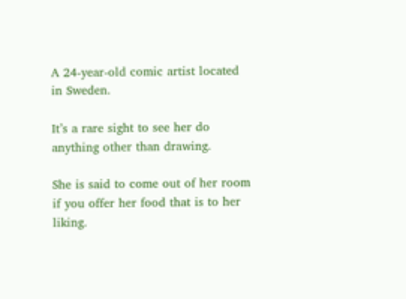A 24-year-old comic artist located in Sweden.

It’s a rare sight to see her do anything other than drawing.

She is said to come out of her room if you offer her food that is to her liking.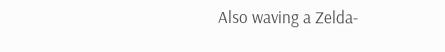Also waving a Zelda-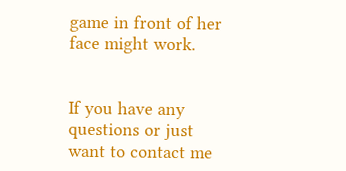game in front of her face might work.


If you have any questions or just want to contact me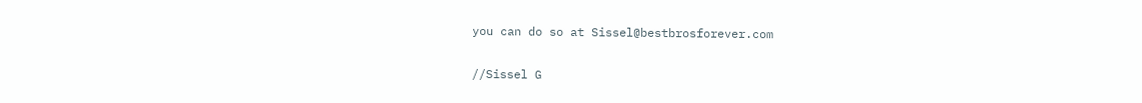you can do so at Sissel@bestbrosforever.com

//Sissel G